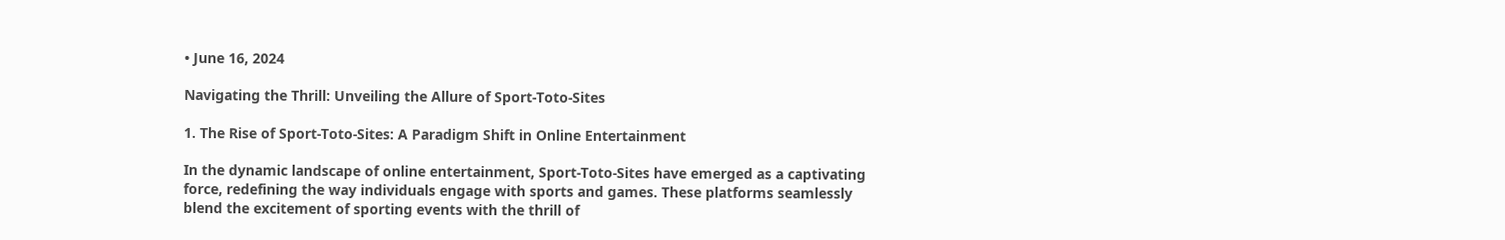• June 16, 2024

Navigating the Thrill: Unveiling the Allure of Sport-Toto-Sites

1. The Rise of Sport-Toto-Sites: A Paradigm Shift in Online Entertainment

In the dynamic landscape of online entertainment, Sport-Toto-Sites have emerged as a captivating force, redefining the way individuals engage with sports and games. These platforms seamlessly blend the excitement of sporting events with the thrill of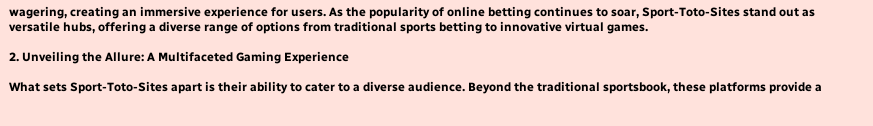wagering, creating an immersive experience for users. As the popularity of online betting continues to soar, Sport-Toto-Sites stand out as versatile hubs, offering a diverse range of options from traditional sports betting to innovative virtual games.

2. Unveiling the Allure: A Multifaceted Gaming Experience

What sets Sport-Toto-Sites apart is their ability to cater to a diverse audience. Beyond the traditional sportsbook, these platforms provide a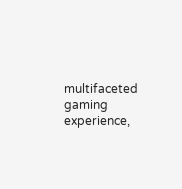multifaceted gaming experience,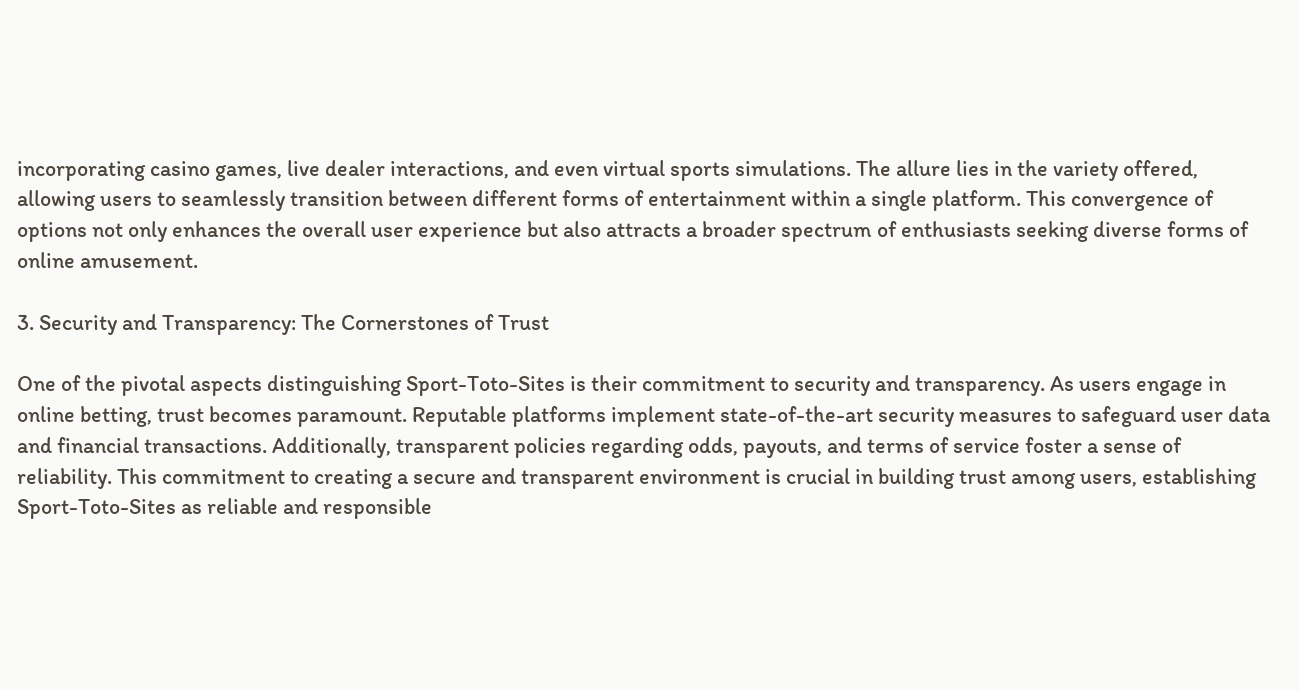incorporating casino games, live dealer interactions, and even virtual sports simulations. The allure lies in the variety offered, allowing users to seamlessly transition between different forms of entertainment within a single platform. This convergence of options not only enhances the overall user experience but also attracts a broader spectrum of enthusiasts seeking diverse forms of online amusement.

3. Security and Transparency: The Cornerstones of Trust

One of the pivotal aspects distinguishing Sport-Toto-Sites is their commitment to security and transparency. As users engage in online betting, trust becomes paramount. Reputable platforms implement state-of-the-art security measures to safeguard user data and financial transactions. Additionally, transparent policies regarding odds, payouts, and terms of service foster a sense of reliability. This commitment to creating a secure and transparent environment is crucial in building trust among users, establishing Sport-Toto-Sites as reliable and responsible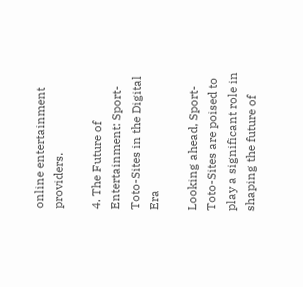online entertainment providers.

4. The Future of Entertainment: Sport-Toto-Sites in the Digital Era

Looking ahead, Sport-Toto-Sites are poised to play a significant role in shaping the future of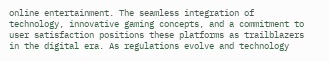online entertainment. The seamless integration of technology, innovative gaming concepts, and a commitment to user satisfaction positions these platforms as trailblazers in the digital era. As regulations evolve and technology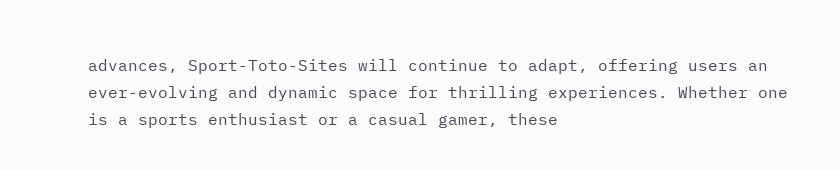advances, Sport-Toto-Sites will continue to adapt, offering users an ever-evolving and dynamic space for thrilling experiences. Whether one is a sports enthusiast or a casual gamer, these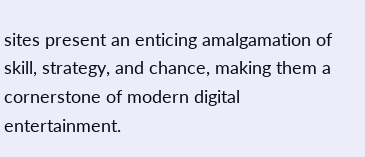sites present an enticing amalgamation of skill, strategy, and chance, making them a cornerstone of modern digital entertainment.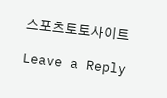스포츠토토사이트

Leave a Reply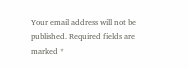Your email address will not be published. Required fields are marked *